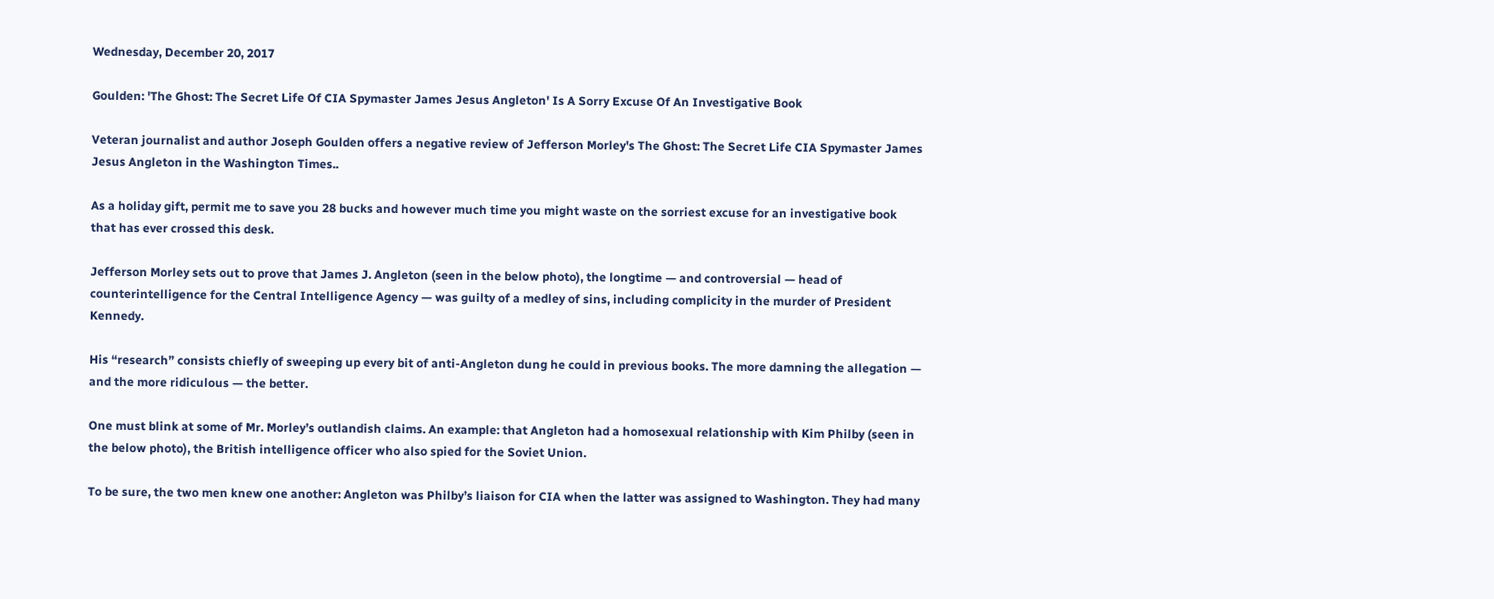Wednesday, December 20, 2017

Goulden: 'The Ghost: The Secret Life Of CIA Spymaster James Jesus Angleton' Is A Sorry Excuse Of An Investigative Book

Veteran journalist and author Joseph Goulden offers a negative review of Jefferson Morley's The Ghost: The Secret Life CIA Spymaster James Jesus Angleton in the Washington Times..

As a holiday gift, permit me to save you 28 bucks and however much time you might waste on the sorriest excuse for an investigative book that has ever crossed this desk.

Jefferson Morley sets out to prove that James J. Angleton (seen in the below photo), the longtime — and controversial — head of counterintelligence for the Central Intelligence Agency — was guilty of a medley of sins, including complicity in the murder of President Kennedy.

His “research” consists chiefly of sweeping up every bit of anti-Angleton dung he could in previous books. The more damning the allegation — and the more ridiculous — the better.

One must blink at some of Mr. Morley’s outlandish claims. An example: that Angleton had a homosexual relationship with Kim Philby (seen in the below photo), the British intelligence officer who also spied for the Soviet Union.

To be sure, the two men knew one another: Angleton was Philby’s liaison for CIA when the latter was assigned to Washington. They had many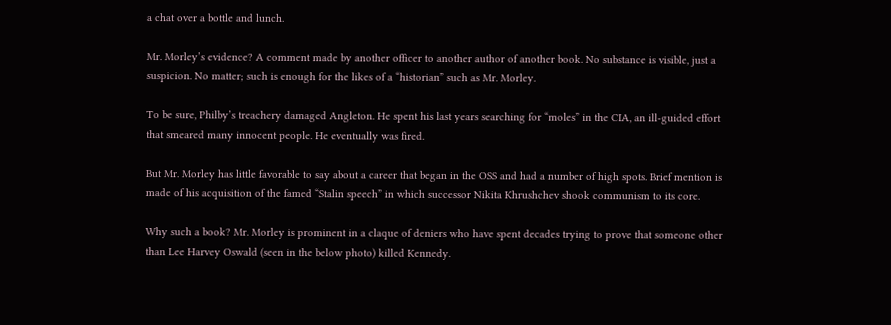a chat over a bottle and lunch.

Mr. Morley’s evidence? A comment made by another officer to another author of another book. No substance is visible, just a suspicion. No matter; such is enough for the likes of a “historian” such as Mr. Morley.

To be sure, Philby’s treachery damaged Angleton. He spent his last years searching for “moles” in the CIA, an ill-guided effort that smeared many innocent people. He eventually was fired.

But Mr. Morley has little favorable to say about a career that began in the OSS and had a number of high spots. Brief mention is made of his acquisition of the famed “Stalin speech” in which successor Nikita Khrushchev shook communism to its core.

Why such a book? Mr. Morley is prominent in a claque of deniers who have spent decades trying to prove that someone other than Lee Harvey Oswald (seen in the below photo) killed Kennedy.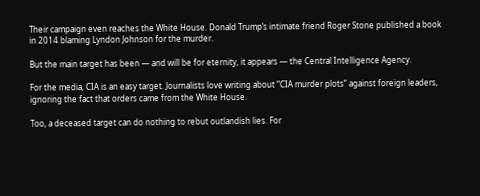Their campaign even reaches the White House. Donald Trump’s intimate friend Roger Stone published a book in 2014 blaming Lyndon Johnson for the murder.

But the main target has been — and will be for eternity, it appears — the Central Intelligence Agency.

For the media, CIA is an easy target. Journalists love writing about “CIA murder plots” against foreign leaders, ignoring the fact that orders came from the White House.

Too, a deceased target can do nothing to rebut outlandish lies. For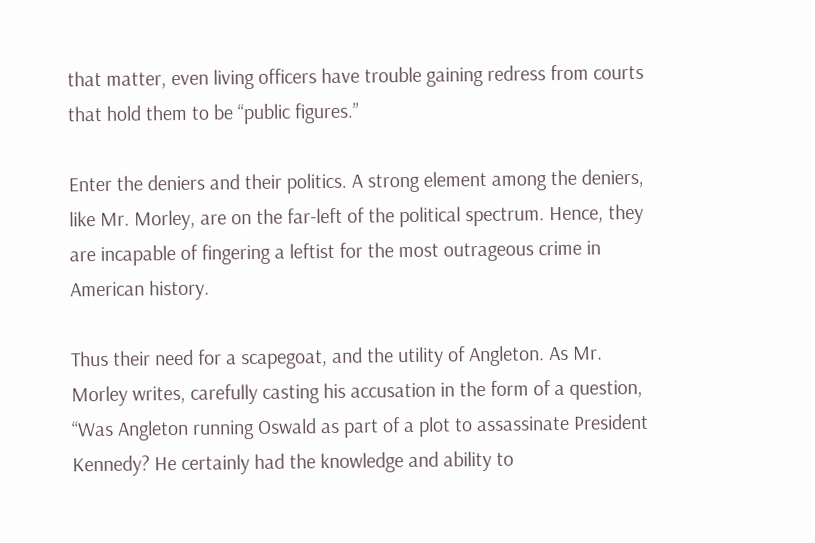that matter, even living officers have trouble gaining redress from courts that hold them to be “public figures.”

Enter the deniers and their politics. A strong element among the deniers, like Mr. Morley, are on the far-left of the political spectrum. Hence, they are incapable of fingering a leftist for the most outrageous crime in American history.

Thus their need for a scapegoat, and the utility of Angleton. As Mr. Morley writes, carefully casting his accusation in the form of a question, “Was Angleton running Oswald as part of a plot to assassinate President Kennedy? He certainly had the knowledge and ability to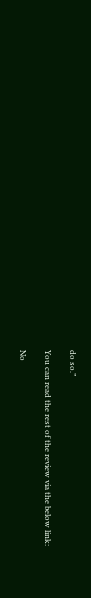do so.”

You can read the rest of the review via the below link:

No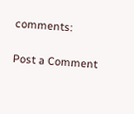comments:

Post a Comment